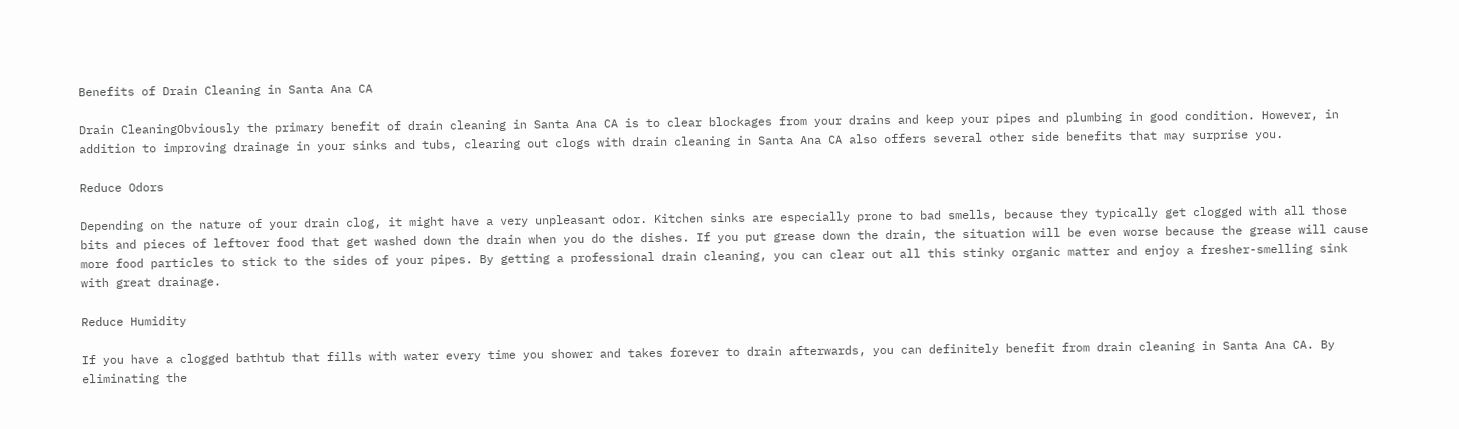Benefits of Drain Cleaning in Santa Ana CA

Drain CleaningObviously the primary benefit of drain cleaning in Santa Ana CA is to clear blockages from your drains and keep your pipes and plumbing in good condition. However, in addition to improving drainage in your sinks and tubs, clearing out clogs with drain cleaning in Santa Ana CA also offers several other side benefits that may surprise you.

Reduce Odors

Depending on the nature of your drain clog, it might have a very unpleasant odor. Kitchen sinks are especially prone to bad smells, because they typically get clogged with all those bits and pieces of leftover food that get washed down the drain when you do the dishes. If you put grease down the drain, the situation will be even worse because the grease will cause more food particles to stick to the sides of your pipes. By getting a professional drain cleaning, you can clear out all this stinky organic matter and enjoy a fresher-smelling sink with great drainage.

Reduce Humidity

If you have a clogged bathtub that fills with water every time you shower and takes forever to drain afterwards, you can definitely benefit from drain cleaning in Santa Ana CA. By eliminating the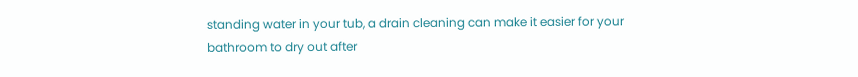standing water in your tub, a drain cleaning can make it easier for your bathroom to dry out after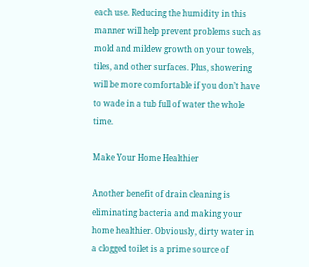each use. Reducing the humidity in this manner will help prevent problems such as mold and mildew growth on your towels, tiles, and other surfaces. Plus, showering will be more comfortable if you don’t have to wade in a tub full of water the whole time.

Make Your Home Healthier

Another benefit of drain cleaning is eliminating bacteria and making your home healthier. Obviously, dirty water in a clogged toilet is a prime source of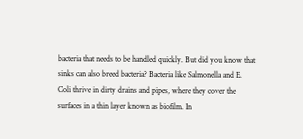bacteria that needs to be handled quickly. But did you know that sinks can also breed bacteria? Bacteria like Salmonella and E. Coli thrive in dirty drains and pipes, where they cover the surfaces in a thin layer known as biofilm. In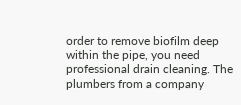order to remove biofilm deep within the pipe, you need professional drain cleaning. The plumbers from a company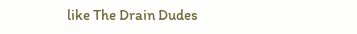like The Drain Dudes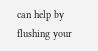can help by flushing your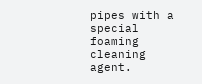pipes with a special foaming cleaning agent.